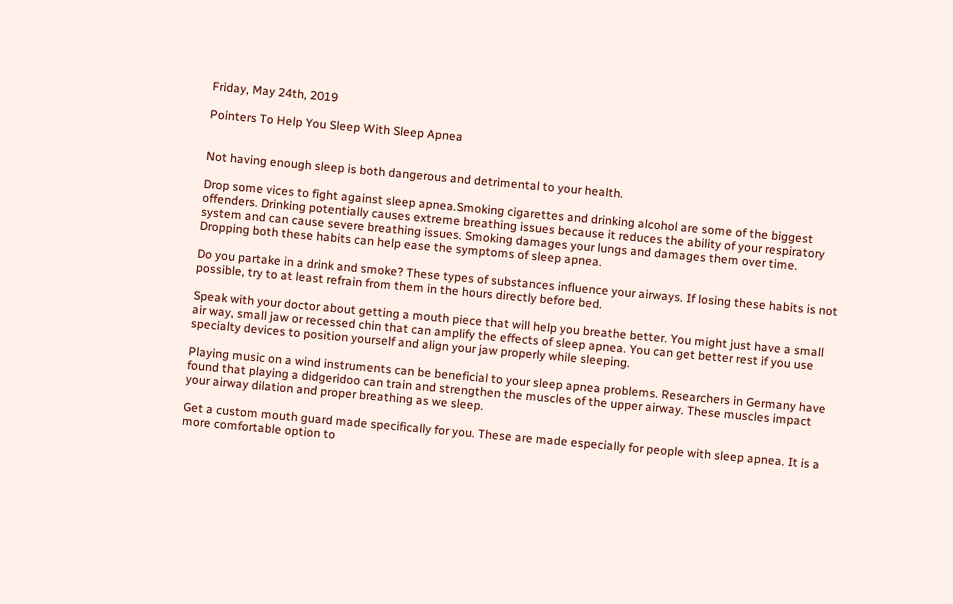Friday, May 24th, 2019

Pointers To Help You Sleep With Sleep Apnea


Not having enough sleep is both dangerous and detrimental to your health.

Drop some vices to fight against sleep apnea.Smoking cigarettes and drinking alcohol are some of the biggest offenders. Drinking potentially causes extreme breathing issues because it reduces the ability of your respiratory system and can cause severe breathing issues. Smoking damages your lungs and damages them over time. Dropping both these habits can help ease the symptoms of sleep apnea.

Do you partake in a drink and smoke? These types of substances influence your airways. If losing these habits is not possible, try to at least refrain from them in the hours directly before bed.

Speak with your doctor about getting a mouth piece that will help you breathe better. You might just have a small air way, small jaw or recessed chin that can amplify the effects of sleep apnea. You can get better rest if you use specialty devices to position yourself and align your jaw properly while sleeping.

Playing music on a wind instruments can be beneficial to your sleep apnea problems. Researchers in Germany have found that playing a didgeridoo can train and strengthen the muscles of the upper airway. These muscles impact your airway dilation and proper breathing as we sleep.

Get a custom mouth guard made specifically for you. These are made especially for people with sleep apnea. It is a more comfortable option to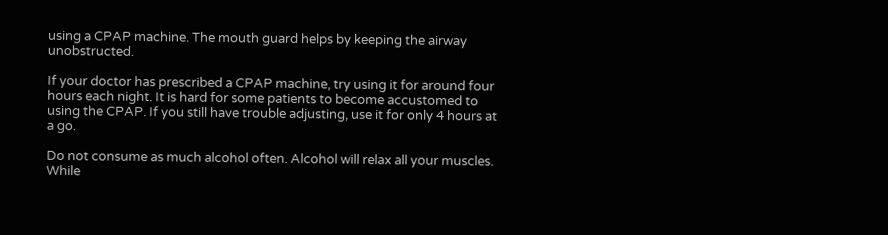using a CPAP machine. The mouth guard helps by keeping the airway unobstructed.

If your doctor has prescribed a CPAP machine, try using it for around four hours each night. It is hard for some patients to become accustomed to using the CPAP. If you still have trouble adjusting, use it for only 4 hours at a go.

Do not consume as much alcohol often. Alcohol will relax all your muscles. While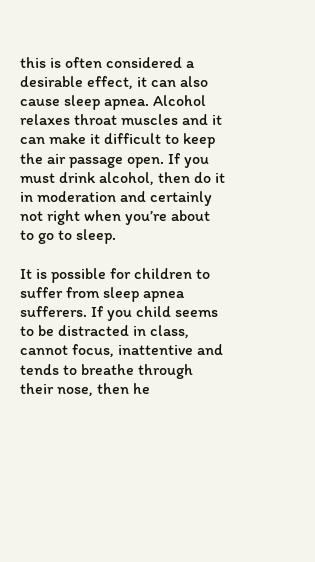this is often considered a desirable effect, it can also cause sleep apnea. Alcohol relaxes throat muscles and it can make it difficult to keep the air passage open. If you must drink alcohol, then do it in moderation and certainly not right when you’re about to go to sleep.

It is possible for children to suffer from sleep apnea sufferers. If you child seems to be distracted in class, cannot focus, inattentive and tends to breathe through their nose, then he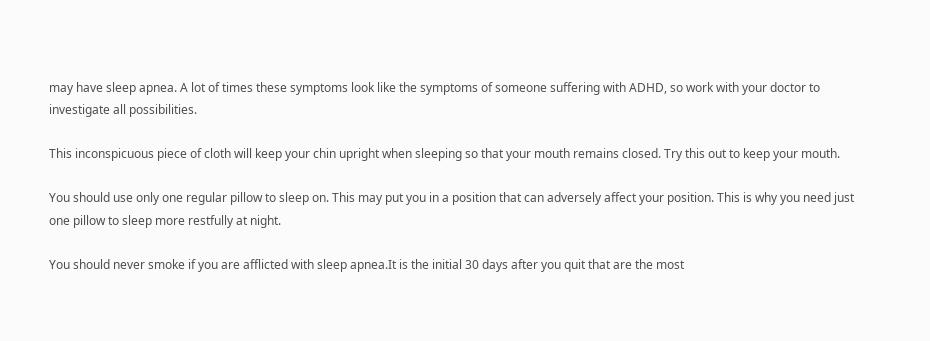may have sleep apnea. A lot of times these symptoms look like the symptoms of someone suffering with ADHD, so work with your doctor to investigate all possibilities.

This inconspicuous piece of cloth will keep your chin upright when sleeping so that your mouth remains closed. Try this out to keep your mouth.

You should use only one regular pillow to sleep on. This may put you in a position that can adversely affect your position. This is why you need just one pillow to sleep more restfully at night.

You should never smoke if you are afflicted with sleep apnea.It is the initial 30 days after you quit that are the most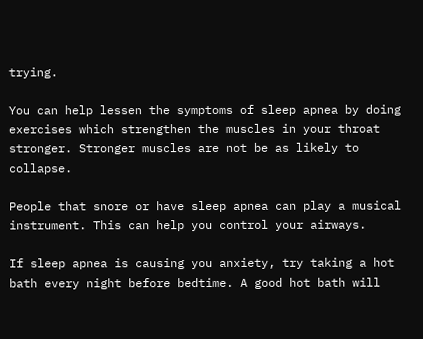trying.

You can help lessen the symptoms of sleep apnea by doing exercises which strengthen the muscles in your throat stronger. Stronger muscles are not be as likely to collapse.

People that snore or have sleep apnea can play a musical instrument. This can help you control your airways.

If sleep apnea is causing you anxiety, try taking a hot bath every night before bedtime. A good hot bath will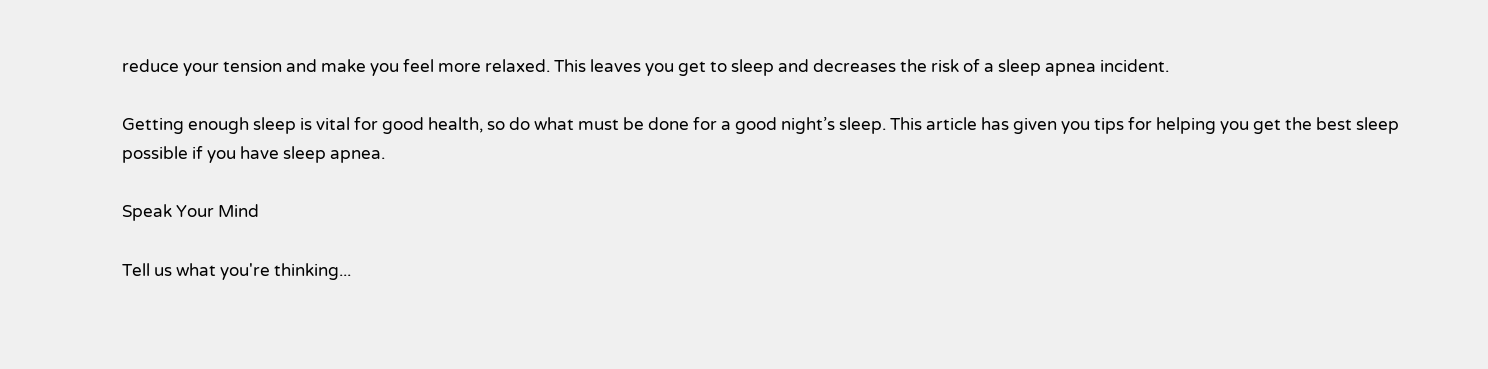reduce your tension and make you feel more relaxed. This leaves you get to sleep and decreases the risk of a sleep apnea incident.

Getting enough sleep is vital for good health, so do what must be done for a good night’s sleep. This article has given you tips for helping you get the best sleep possible if you have sleep apnea.

Speak Your Mind

Tell us what you're thinking...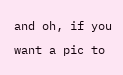and oh, if you want a pic to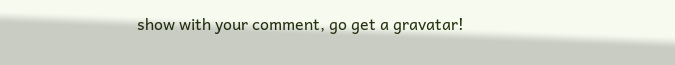show with your comment, go get a gravatar!